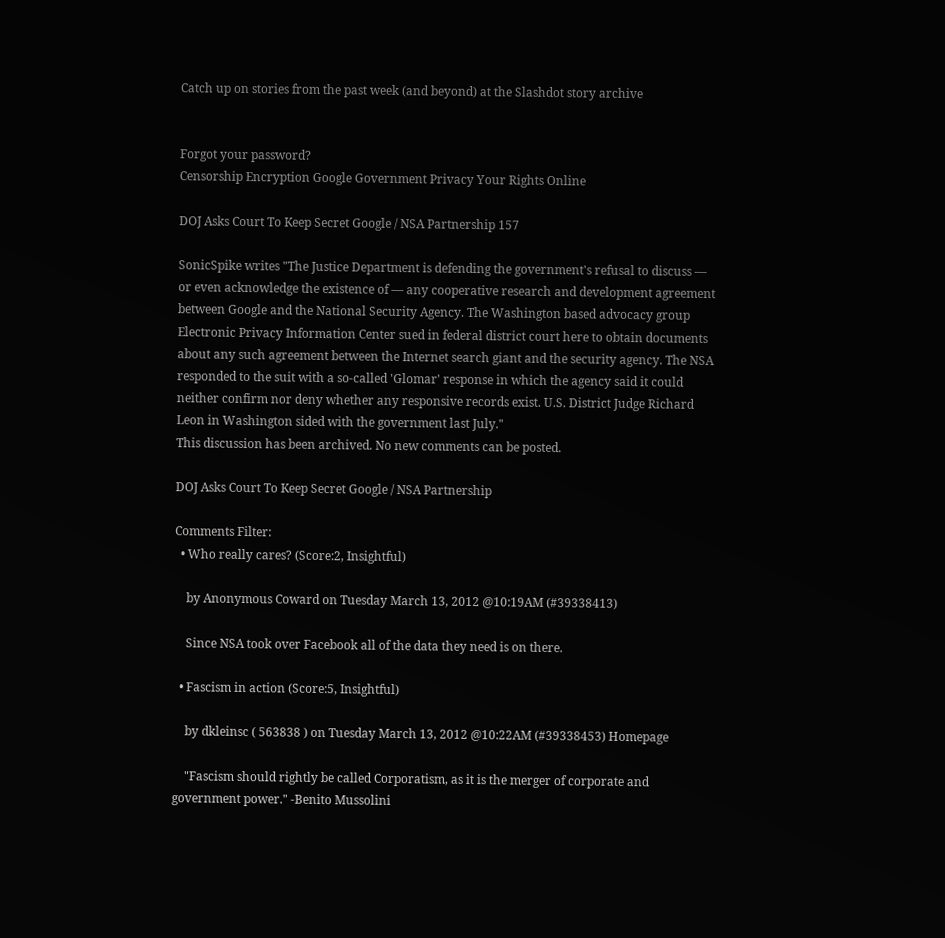Catch up on stories from the past week (and beyond) at the Slashdot story archive


Forgot your password?
Censorship Encryption Google Government Privacy Your Rights Online

DOJ Asks Court To Keep Secret Google / NSA Partnership 157

SonicSpike writes "The Justice Department is defending the government's refusal to discuss — or even acknowledge the existence of — any cooperative research and development agreement between Google and the National Security Agency. The Washington based advocacy group Electronic Privacy Information Center sued in federal district court here to obtain documents about any such agreement between the Internet search giant and the security agency. The NSA responded to the suit with a so-called 'Glomar' response in which the agency said it could neither confirm nor deny whether any responsive records exist. U.S. District Judge Richard Leon in Washington sided with the government last July."
This discussion has been archived. No new comments can be posted.

DOJ Asks Court To Keep Secret Google / NSA Partnership

Comments Filter:
  • Who really cares? (Score:2, Insightful)

    by Anonymous Coward on Tuesday March 13, 2012 @10:19AM (#39338413)

    Since NSA took over Facebook all of the data they need is on there.

  • Fascism in action (Score:5, Insightful)

    by dkleinsc ( 563838 ) on Tuesday March 13, 2012 @10:22AM (#39338453) Homepage

    "Fascism should rightly be called Corporatism, as it is the merger of corporate and government power." -Benito Mussolini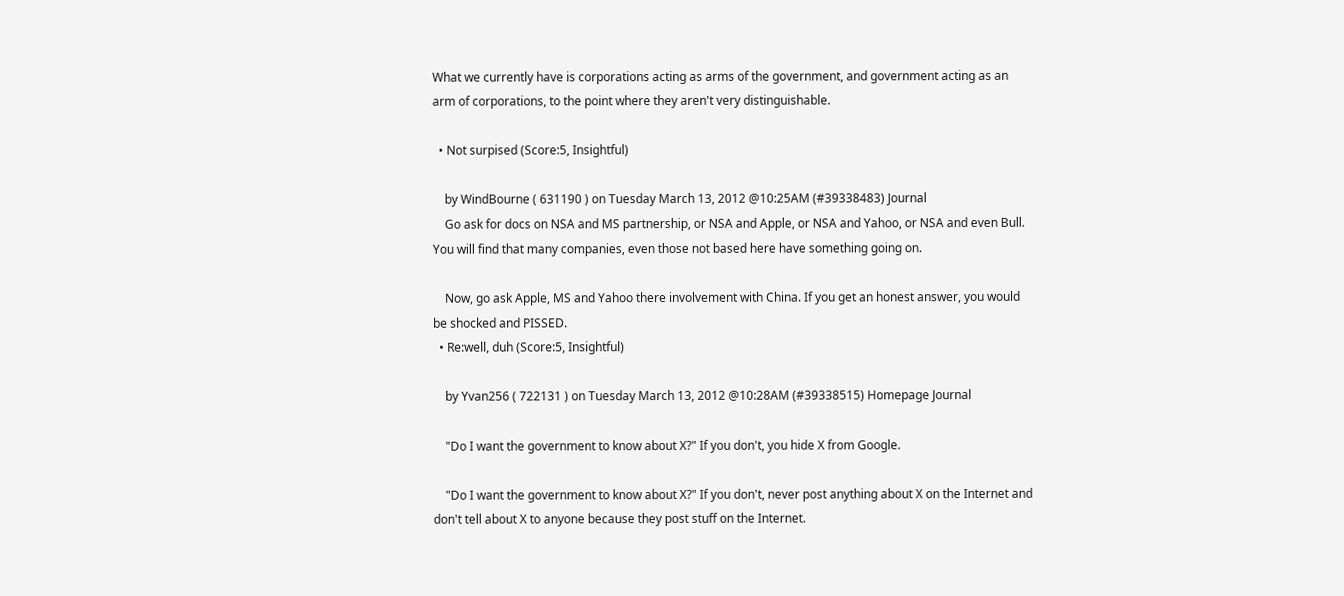What we currently have is corporations acting as arms of the government, and government acting as an arm of corporations, to the point where they aren't very distinguishable.

  • Not surpised (Score:5, Insightful)

    by WindBourne ( 631190 ) on Tuesday March 13, 2012 @10:25AM (#39338483) Journal
    Go ask for docs on NSA and MS partnership, or NSA and Apple, or NSA and Yahoo, or NSA and even Bull. You will find that many companies, even those not based here have something going on.

    Now, go ask Apple, MS and Yahoo there involvement with China. If you get an honest answer, you would be shocked and PISSED.
  • Re:well, duh (Score:5, Insightful)

    by Yvan256 ( 722131 ) on Tuesday March 13, 2012 @10:28AM (#39338515) Homepage Journal

    "Do I want the government to know about X?" If you don't, you hide X from Google.

    "Do I want the government to know about X?" If you don't, never post anything about X on the Internet and don't tell about X to anyone because they post stuff on the Internet.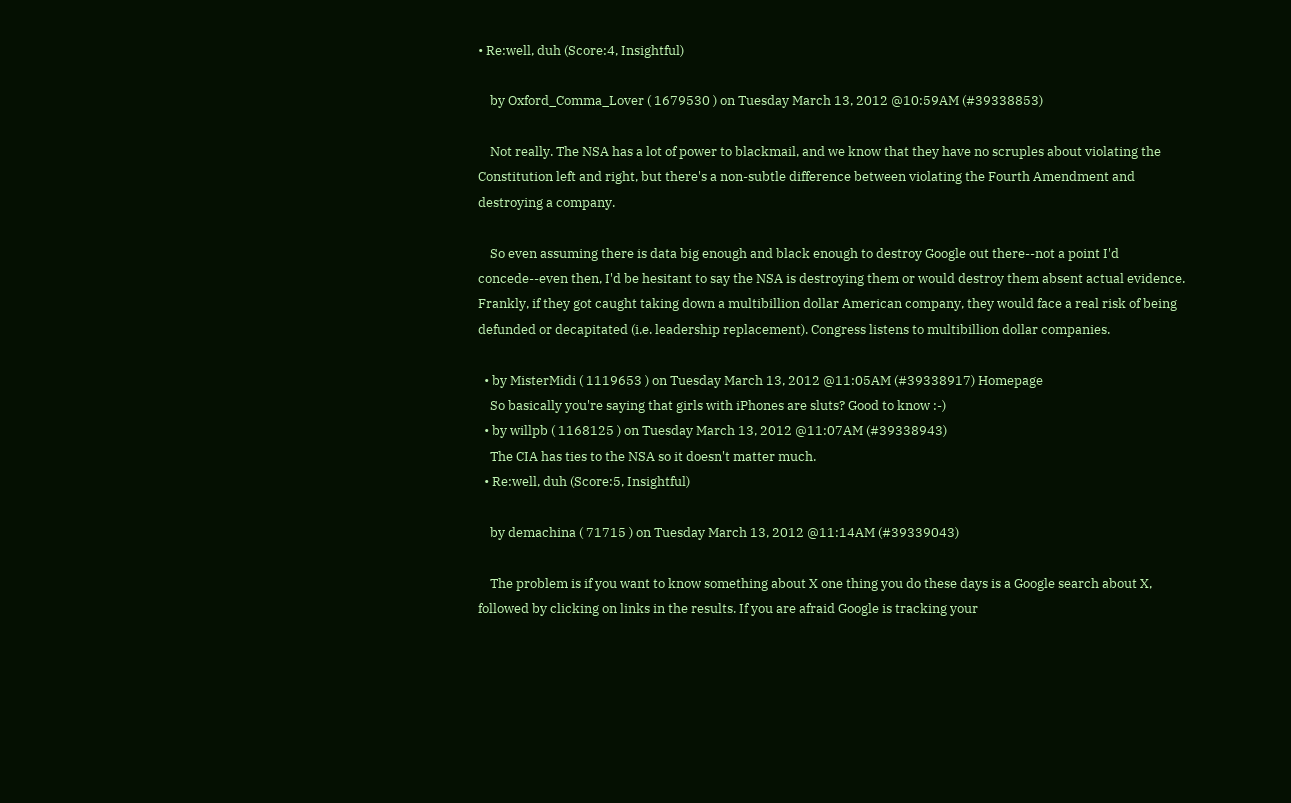• Re:well, duh (Score:4, Insightful)

    by Oxford_Comma_Lover ( 1679530 ) on Tuesday March 13, 2012 @10:59AM (#39338853)

    Not really. The NSA has a lot of power to blackmail, and we know that they have no scruples about violating the Constitution left and right, but there's a non-subtle difference between violating the Fourth Amendment and destroying a company.

    So even assuming there is data big enough and black enough to destroy Google out there--not a point I'd concede--even then, I'd be hesitant to say the NSA is destroying them or would destroy them absent actual evidence. Frankly, if they got caught taking down a multibillion dollar American company, they would face a real risk of being defunded or decapitated (i.e. leadership replacement). Congress listens to multibillion dollar companies.

  • by MisterMidi ( 1119653 ) on Tuesday March 13, 2012 @11:05AM (#39338917) Homepage
    So basically you're saying that girls with iPhones are sluts? Good to know :-)
  • by willpb ( 1168125 ) on Tuesday March 13, 2012 @11:07AM (#39338943)
    The CIA has ties to the NSA so it doesn't matter much.
  • Re:well, duh (Score:5, Insightful)

    by demachina ( 71715 ) on Tuesday March 13, 2012 @11:14AM (#39339043)

    The problem is if you want to know something about X one thing you do these days is a Google search about X, followed by clicking on links in the results. If you are afraid Google is tracking your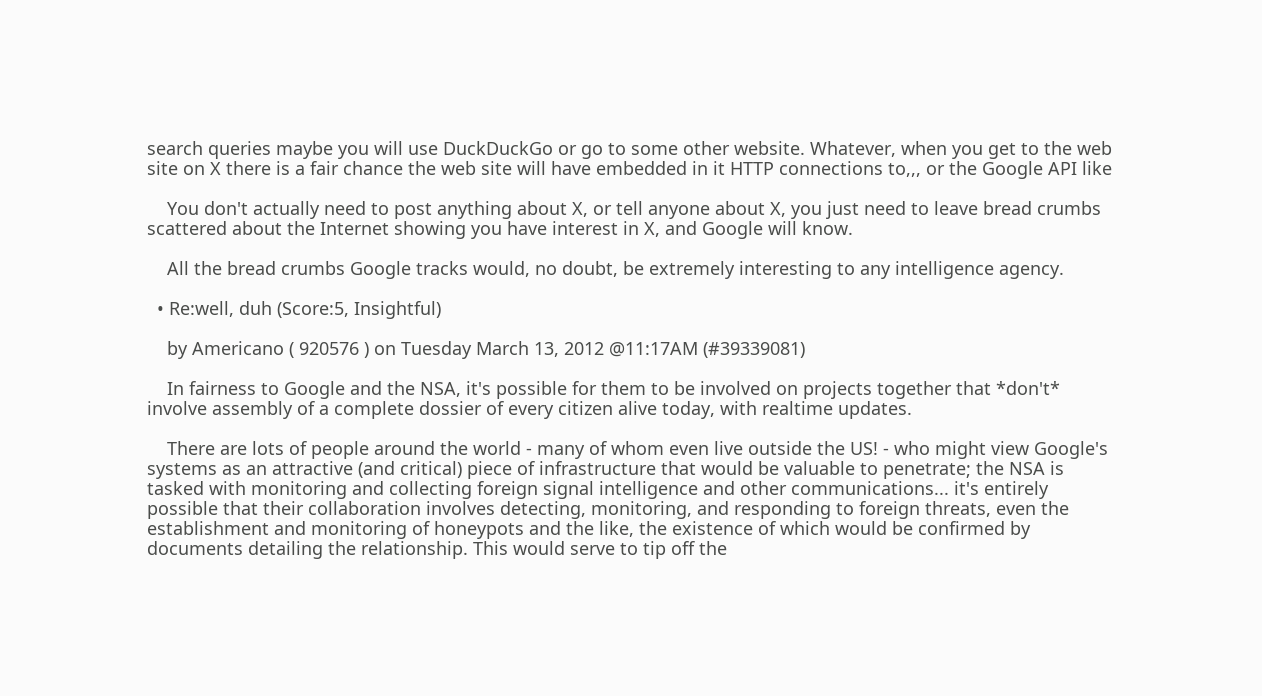search queries maybe you will use DuckDuckGo or go to some other website. Whatever, when you get to the web site on X there is a fair chance the web site will have embedded in it HTTP connections to,,, or the Google API like

    You don't actually need to post anything about X, or tell anyone about X, you just need to leave bread crumbs scattered about the Internet showing you have interest in X, and Google will know.

    All the bread crumbs Google tracks would, no doubt, be extremely interesting to any intelligence agency.

  • Re:well, duh (Score:5, Insightful)

    by Americano ( 920576 ) on Tuesday March 13, 2012 @11:17AM (#39339081)

    In fairness to Google and the NSA, it's possible for them to be involved on projects together that *don't* involve assembly of a complete dossier of every citizen alive today, with realtime updates.

    There are lots of people around the world - many of whom even live outside the US! - who might view Google's systems as an attractive (and critical) piece of infrastructure that would be valuable to penetrate; the NSA is tasked with monitoring and collecting foreign signal intelligence and other communications... it's entirely possible that their collaboration involves detecting, monitoring, and responding to foreign threats, even the establishment and monitoring of honeypots and the like, the existence of which would be confirmed by documents detailing the relationship. This would serve to tip off the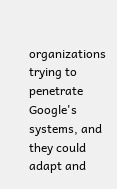organizations trying to penetrate Google's systems, and they could adapt and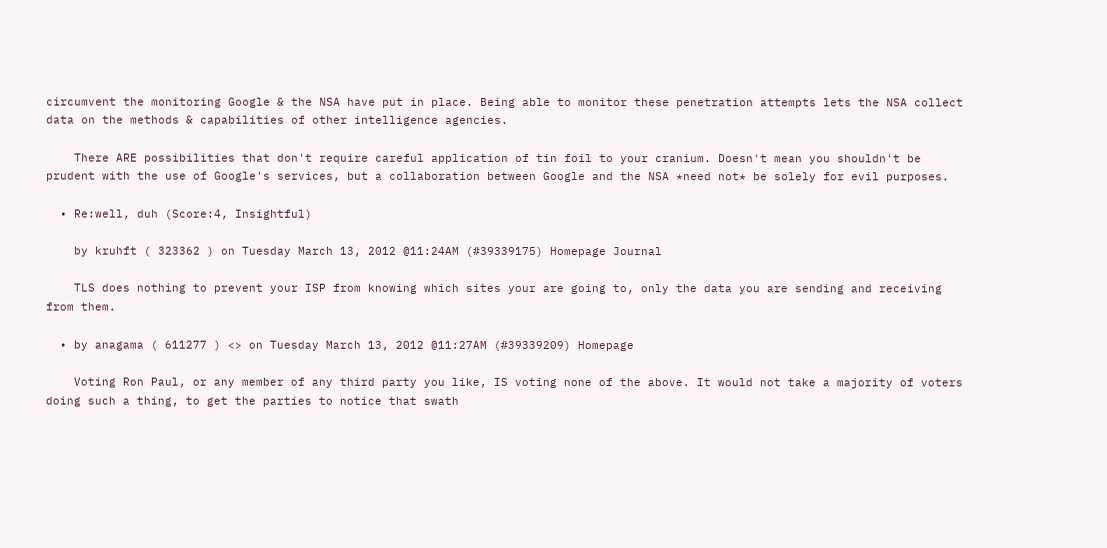circumvent the monitoring Google & the NSA have put in place. Being able to monitor these penetration attempts lets the NSA collect data on the methods & capabilities of other intelligence agencies.

    There ARE possibilities that don't require careful application of tin foil to your cranium. Doesn't mean you shouldn't be prudent with the use of Google's services, but a collaboration between Google and the NSA *need not* be solely for evil purposes.

  • Re:well, duh (Score:4, Insightful)

    by kruhft ( 323362 ) on Tuesday March 13, 2012 @11:24AM (#39339175) Homepage Journal

    TLS does nothing to prevent your ISP from knowing which sites your are going to, only the data you are sending and receiving from them.

  • by anagama ( 611277 ) <> on Tuesday March 13, 2012 @11:27AM (#39339209) Homepage

    Voting Ron Paul, or any member of any third party you like, IS voting none of the above. It would not take a majority of voters doing such a thing, to get the parties to notice that swath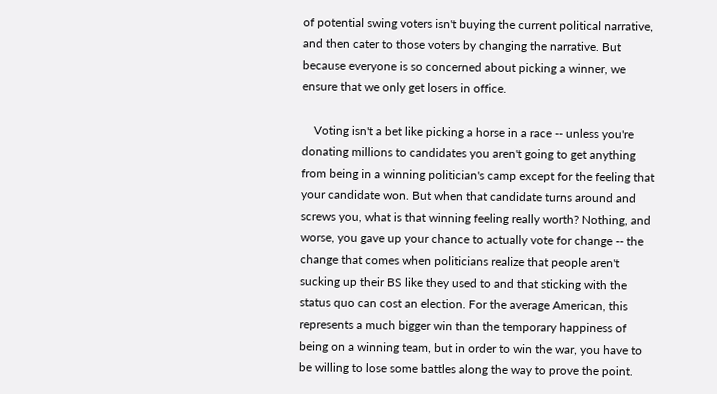of potential swing voters isn't buying the current political narrative, and then cater to those voters by changing the narrative. But because everyone is so concerned about picking a winner, we ensure that we only get losers in office.

    Voting isn't a bet like picking a horse in a race -- unless you're donating millions to candidates you aren't going to get anything from being in a winning politician's camp except for the feeling that your candidate won. But when that candidate turns around and screws you, what is that winning feeling really worth? Nothing, and worse, you gave up your chance to actually vote for change -- the change that comes when politicians realize that people aren't sucking up their BS like they used to and that sticking with the status quo can cost an election. For the average American, this represents a much bigger win than the temporary happiness of being on a winning team, but in order to win the war, you have to be willing to lose some battles along the way to prove the point.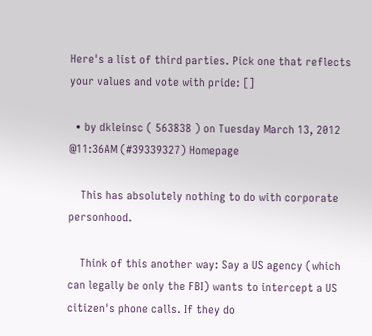Here's a list of third parties. Pick one that reflects your values and vote with pride: []

  • by dkleinsc ( 563838 ) on Tuesday March 13, 2012 @11:36AM (#39339327) Homepage

    This has absolutely nothing to do with corporate personhood.

    Think of this another way: Say a US agency (which can legally be only the FBI) wants to intercept a US citizen's phone calls. If they do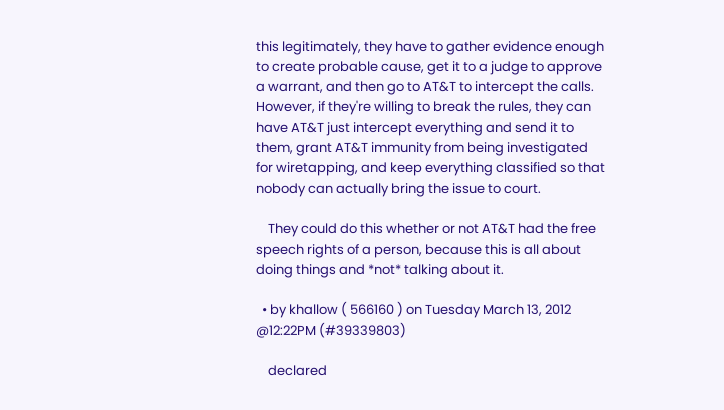this legitimately, they have to gather evidence enough to create probable cause, get it to a judge to approve a warrant, and then go to AT&T to intercept the calls. However, if they're willing to break the rules, they can have AT&T just intercept everything and send it to them, grant AT&T immunity from being investigated for wiretapping, and keep everything classified so that nobody can actually bring the issue to court.

    They could do this whether or not AT&T had the free speech rights of a person, because this is all about doing things and *not* talking about it.

  • by khallow ( 566160 ) on Tuesday March 13, 2012 @12:22PM (#39339803)

    declared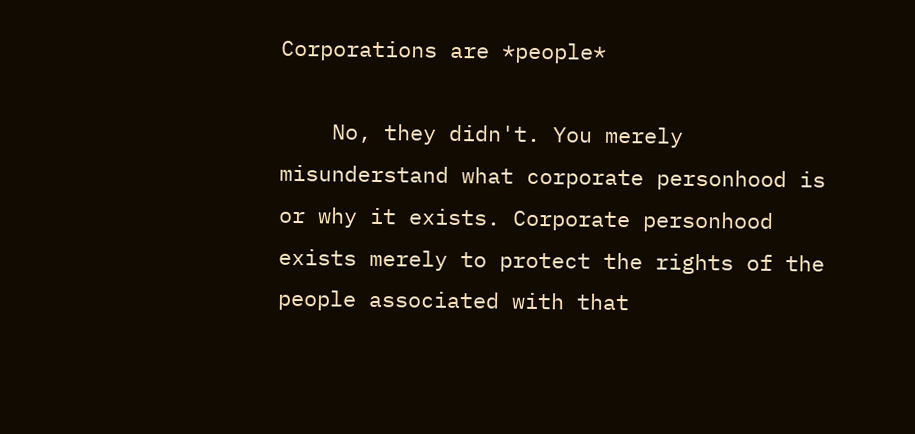Corporations are *people*

    No, they didn't. You merely misunderstand what corporate personhood is or why it exists. Corporate personhood exists merely to protect the rights of the people associated with that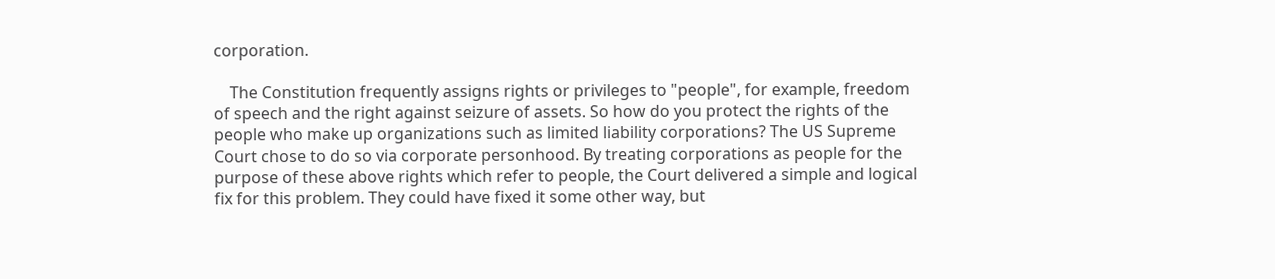corporation.

    The Constitution frequently assigns rights or privileges to "people", for example, freedom of speech and the right against seizure of assets. So how do you protect the rights of the people who make up organizations such as limited liability corporations? The US Supreme Court chose to do so via corporate personhood. By treating corporations as people for the purpose of these above rights which refer to people, the Court delivered a simple and logical fix for this problem. They could have fixed it some other way, but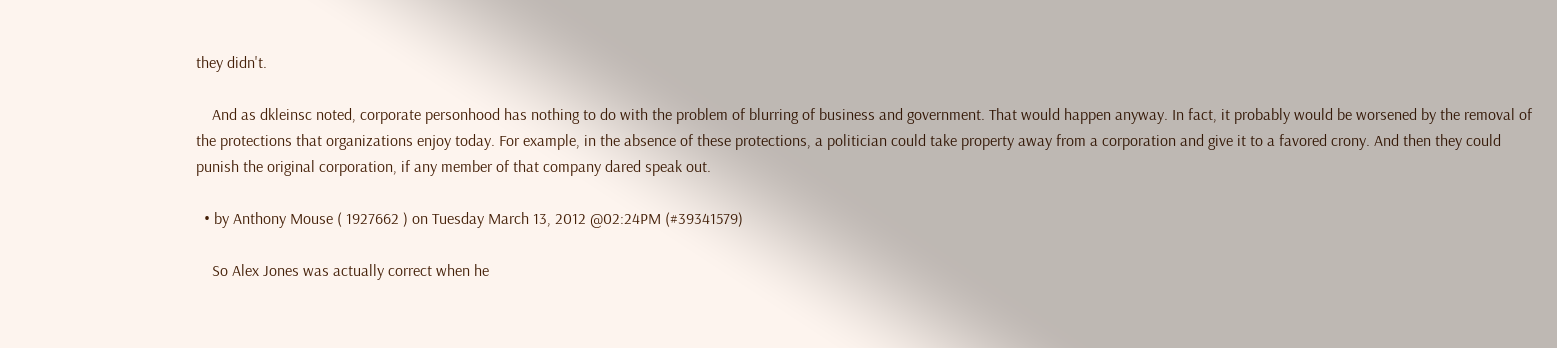they didn't.

    And as dkleinsc noted, corporate personhood has nothing to do with the problem of blurring of business and government. That would happen anyway. In fact, it probably would be worsened by the removal of the protections that organizations enjoy today. For example, in the absence of these protections, a politician could take property away from a corporation and give it to a favored crony. And then they could punish the original corporation, if any member of that company dared speak out.

  • by Anthony Mouse ( 1927662 ) on Tuesday March 13, 2012 @02:24PM (#39341579)

    So Alex Jones was actually correct when he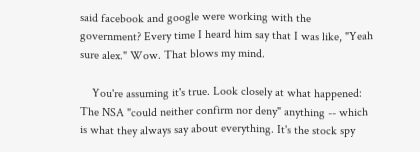said facebook and google were working with the government? Every time I heard him say that I was like, "Yeah sure alex." Wow. That blows my mind.

    You're assuming it's true. Look closely at what happened: The NSA "could neither confirm nor deny" anything -- which is what they always say about everything. It's the stock spy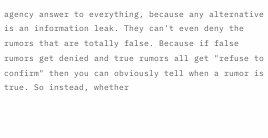agency answer to everything, because any alternative is an information leak. They can't even deny the rumors that are totally false. Because if false rumors get denied and true rumors all get "refuse to confirm" then you can obviously tell when a rumor is true. So instead, whether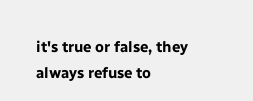it's true or false, they always refuse to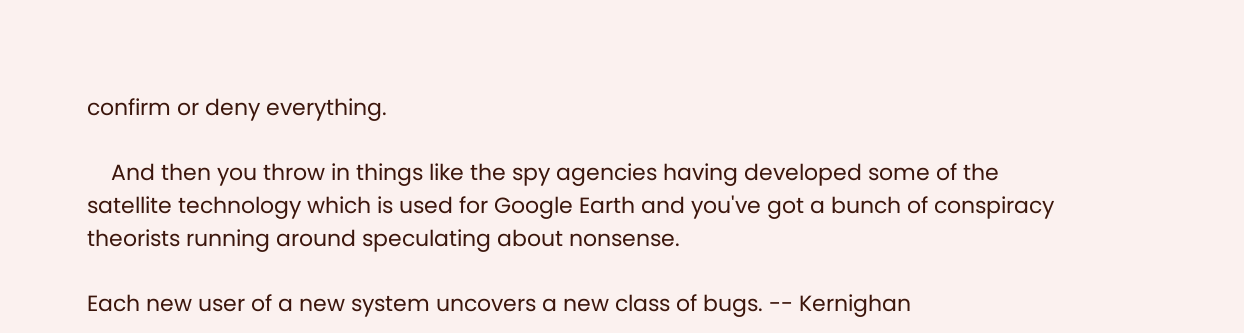confirm or deny everything.

    And then you throw in things like the spy agencies having developed some of the satellite technology which is used for Google Earth and you've got a bunch of conspiracy theorists running around speculating about nonsense.

Each new user of a new system uncovers a new class of bugs. -- Kernighan